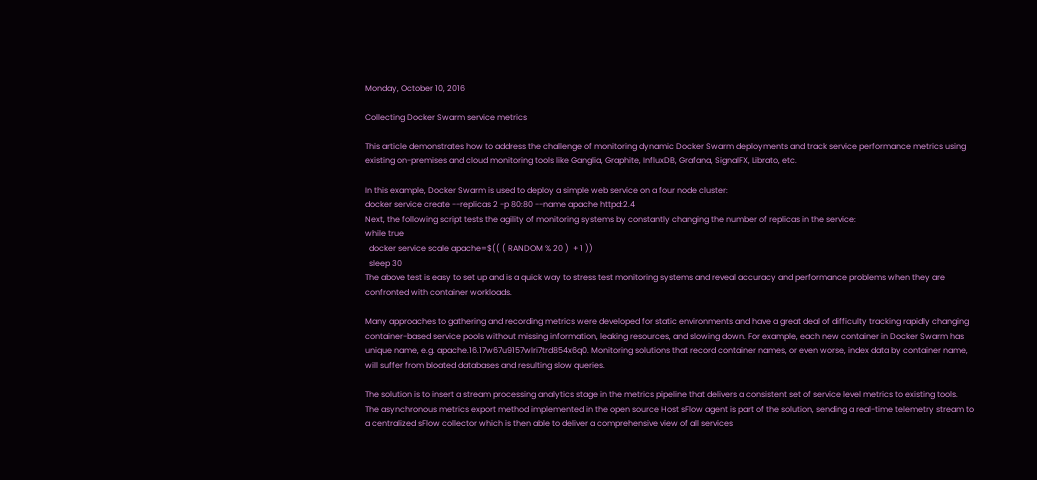Monday, October 10, 2016

Collecting Docker Swarm service metrics

This article demonstrates how to address the challenge of monitoring dynamic Docker Swarm deployments and track service performance metrics using existing on-premises and cloud monitoring tools like Ganglia, Graphite, InfluxDB, Grafana, SignalFX, Librato, etc.

In this example, Docker Swarm is used to deploy a simple web service on a four node cluster:
docker service create --replicas 2 -p 80:80 --name apache httpd:2.4
Next, the following script tests the agility of monitoring systems by constantly changing the number of replicas in the service:
while true
  docker service scale apache=$(( ( RANDOM % 20 )  + 1 ))
  sleep 30
The above test is easy to set up and is a quick way to stress test monitoring systems and reveal accuracy and performance problems when they are confronted with container workloads.

Many approaches to gathering and recording metrics were developed for static environments and have a great deal of difficulty tracking rapidly changing container-based service pools without missing information, leaking resources, and slowing down. For example, each new container in Docker Swarm has unique name, e.g. apache.16.17w67u9157wlri7trd854x6q0. Monitoring solutions that record container names, or even worse, index data by container name, will suffer from bloated databases and resulting slow queries.

The solution is to insert a stream processing analytics stage in the metrics pipeline that delivers a consistent set of service level metrics to existing tools.
The asynchronous metrics export method implemented in the open source Host sFlow agent is part of the solution, sending a real-time telemetry stream to a centralized sFlow collector which is then able to deliver a comprehensive view of all services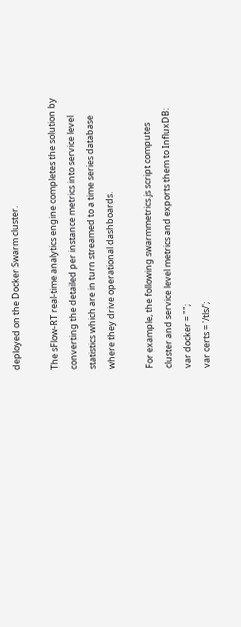deployed on the Docker Swarm cluster.

The sFlow-RT real-time analytics engine completes the solution by converting the detailed per instance metrics into service level statistics which are in turn streamed to a time series database where they drive operational dashboards.

For example, the following swarmmetrics.js script computes cluster and service level metrics and exports them to InfluxDB:
var docker = "";
var certs = '/tls/';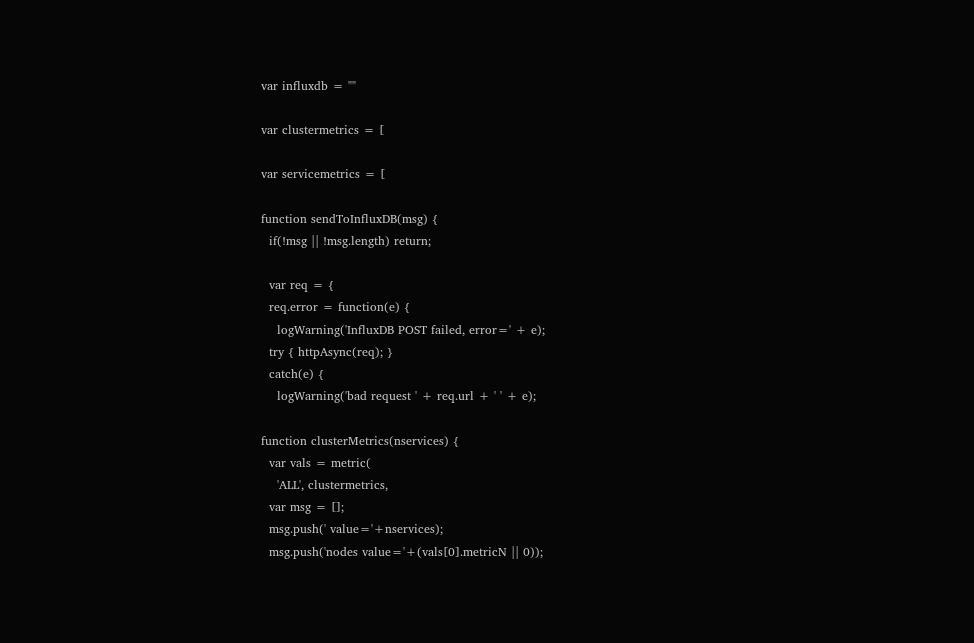var influxdb = ""

var clustermetrics = [

var servicemetrics = [

function sendToInfluxDB(msg) {
  if(!msg || !msg.length) return;

  var req = {
  req.error = function(e) {
    logWarning('InfluxDB POST failed, error=' + e);
  try { httpAsync(req); }
  catch(e) {
    logWarning('bad request ' + req.url + ' ' + e);

function clusterMetrics(nservices) {
  var vals = metric(
    'ALL', clustermetrics,
  var msg = [];
  msg.push(' value='+nservices);
  msg.push('nodes value='+(vals[0].metricN || 0));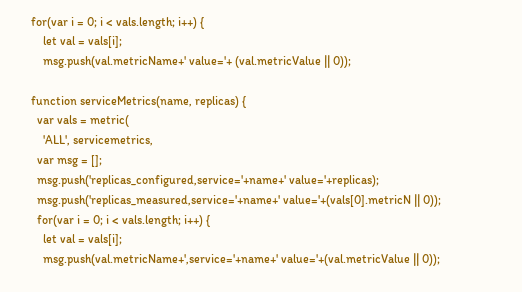for(var i = 0; i < vals.length; i++) {
    let val = vals[i];
    msg.push(val.metricName+' value='+ (val.metricValue || 0));

function serviceMetrics(name, replicas) {
  var vals = metric(
    'ALL', servicemetrics,
  var msg = [];
  msg.push('replicas_configured,service='+name+' value='+replicas);
  msg.push('replicas_measured,service='+name+' value='+(vals[0].metricN || 0));
  for(var i = 0; i < vals.length; i++) {
    let val = vals[i];
    msg.push(val.metricName+',service='+name+' value='+(val.metricValue || 0));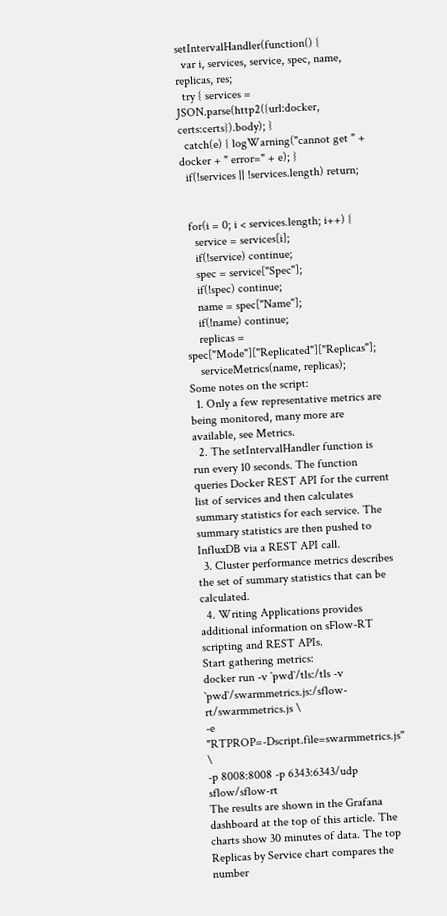setIntervalHandler(function() {
  var i, services, service, spec, name, replicas, res;
  try { services = JSON.parse(http2({url:docker, certs:certs}).body); }
  catch(e) { logWarning("cannot get " + docker + " error=" + e); }
  if(!services || !services.length) return;


  for(i = 0; i < services.length; i++) {
    service = services[i];
    if(!service) continue;
    spec = service["Spec"];
    if(!spec) continue;
    name = spec["Name"];
    if(!name) continue;
    replicas = spec["Mode"]["Replicated"]["Replicas"];
    serviceMetrics(name, replicas);
Some notes on the script:
  1. Only a few representative metrics are being monitored, many more are available, see Metrics.
  2. The setIntervalHandler function is run every 10 seconds. The function queries Docker REST API for the current list of services and then calculates summary statistics for each service. The summary statistics are then pushed to InfluxDB via a REST API call.
  3. Cluster performance metrics describes the set of summary statistics that can be calculated.
  4. Writing Applications provides additional information on sFlow-RT scripting and REST APIs.
Start gathering metrics:
docker run -v `pwd`/tls:/tls -v `pwd`/swarmmetrics.js:/sflow-rt/swarmmetrics.js \
-e "RTPROP=-Dscript.file=swarmmetrics.js" \
-p 8008:8008 -p 6343:6343/udp sflow/sflow-rt
The results are shown in the Grafana dashboard at the top of this article. The charts show 30 minutes of data. The top Replicas by Service chart compares the number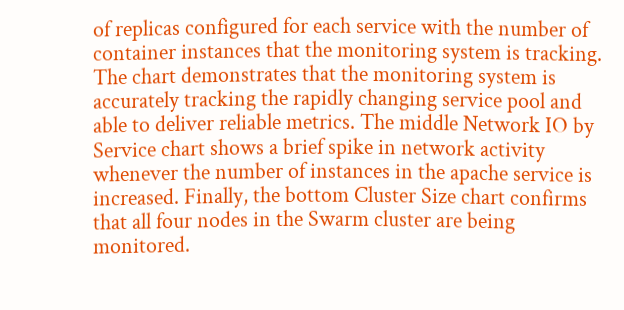of replicas configured for each service with the number of container instances that the monitoring system is tracking. The chart demonstrates that the monitoring system is accurately tracking the rapidly changing service pool and able to deliver reliable metrics. The middle Network IO by Service chart shows a brief spike in network activity whenever the number of instances in the apache service is increased. Finally, the bottom Cluster Size chart confirms that all four nodes in the Swarm cluster are being monitored.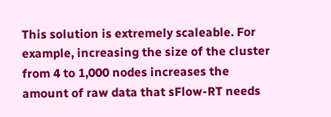This solution is extremely scaleable. For example, increasing the size of the cluster from 4 to 1,000 nodes increases the amount of raw data that sFlow-RT needs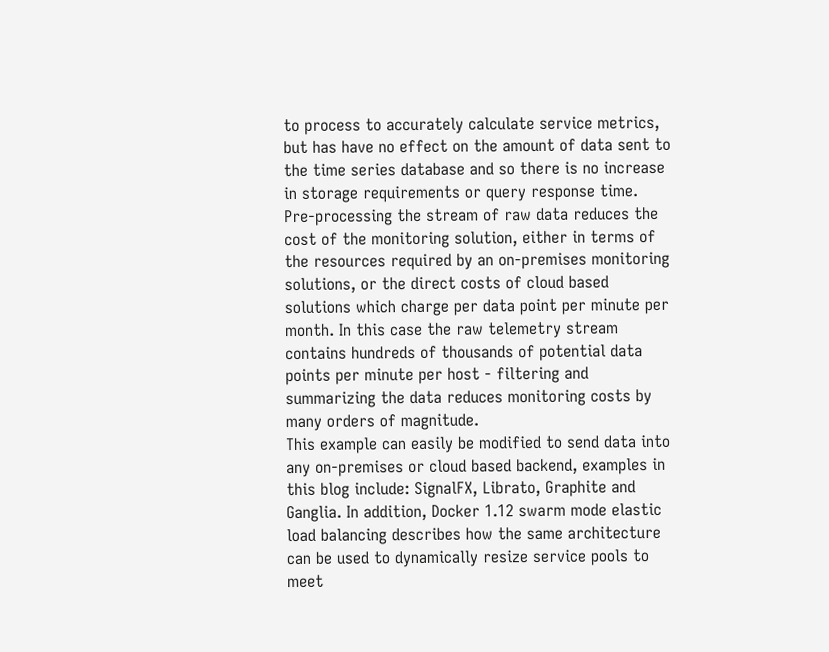to process to accurately calculate service metrics, but has have no effect on the amount of data sent to the time series database and so there is no increase in storage requirements or query response time.
Pre-processing the stream of raw data reduces the cost of the monitoring solution, either in terms of the resources required by an on-premises monitoring solutions, or the direct costs of cloud based solutions which charge per data point per minute per month. In this case the raw telemetry stream contains hundreds of thousands of potential data points per minute per host - filtering and summarizing the data reduces monitoring costs by many orders of magnitude.
This example can easily be modified to send data into any on-premises or cloud based backend, examples in this blog include: SignalFX, Librato, Graphite and Ganglia. In addition, Docker 1.12 swarm mode elastic load balancing describes how the same architecture can be used to dynamically resize service pools to meet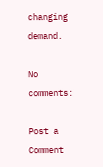changing demand.

No comments:

Post a Comment